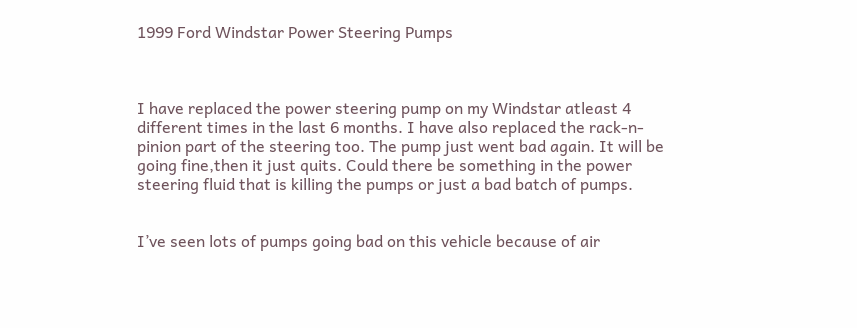1999 Ford Windstar Power Steering Pumps



I have replaced the power steering pump on my Windstar atleast 4 different times in the last 6 months. I have also replaced the rack-n-pinion part of the steering too. The pump just went bad again. It will be going fine,then it just quits. Could there be something in the power steering fluid that is killing the pumps or just a bad batch of pumps.


I’ve seen lots of pumps going bad on this vehicle because of air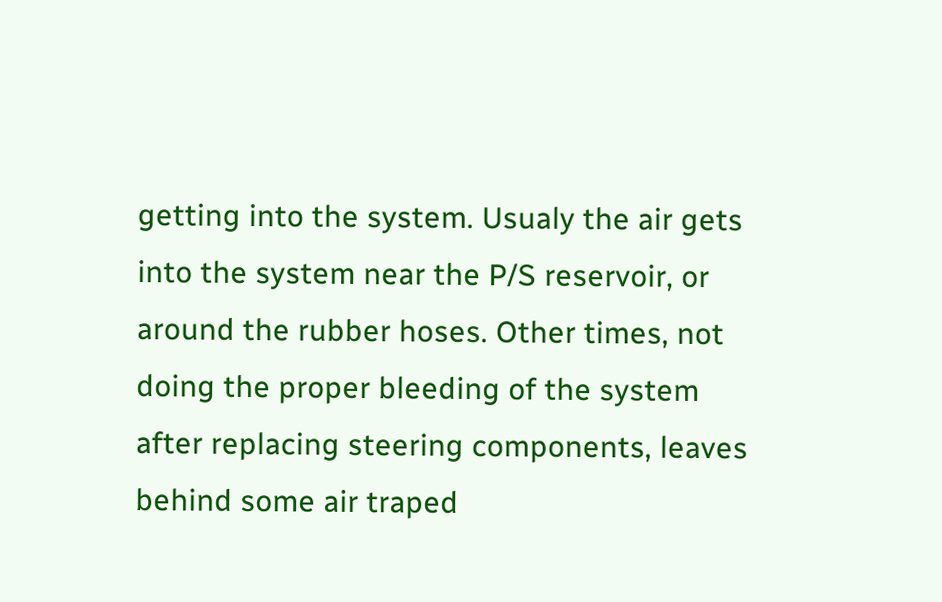getting into the system. Usualy the air gets into the system near the P/S reservoir, or around the rubber hoses. Other times, not doing the proper bleeding of the system after replacing steering components, leaves behind some air traped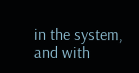in the system, and with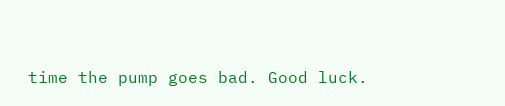time the pump goes bad. Good luck.